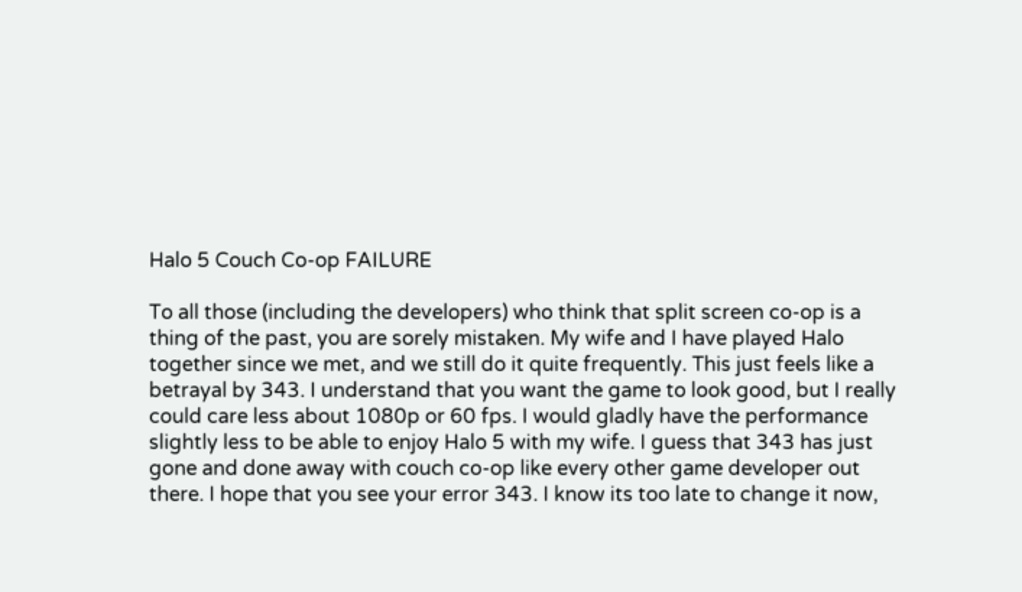Halo 5 Couch Co-op FAILURE

To all those (including the developers) who think that split screen co-op is a thing of the past, you are sorely mistaken. My wife and I have played Halo together since we met, and we still do it quite frequently. This just feels like a betrayal by 343. I understand that you want the game to look good, but I really could care less about 1080p or 60 fps. I would gladly have the performance slightly less to be able to enjoy Halo 5 with my wife. I guess that 343 has just gone and done away with couch co-op like every other game developer out there. I hope that you see your error 343. I know its too late to change it now,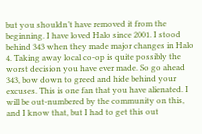but you shouldn’t have removed it from the beginning. I have loved Halo since 2001. I stood behind 343 when they made major changes in Halo 4. Taking away local co-op is quite possibly the worst decision you have ever made. So go ahead 343, bow down to greed and hide behind your excuses. This is one fan that you have alienated. I will be out-numbered by the community on this, and I know that, but I had to get this out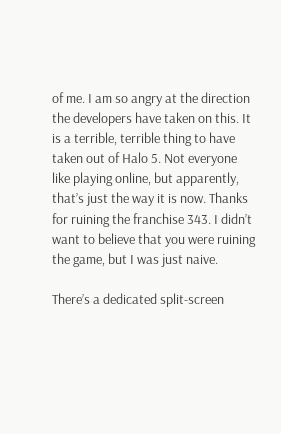of me. I am so angry at the direction the developers have taken on this. It is a terrible, terrible thing to have taken out of Halo 5. Not everyone like playing online, but apparently, that’s just the way it is now. Thanks for ruining the franchise 343. I didn’t want to believe that you were ruining the game, but I was just naive.

There’s a dedicated split-screen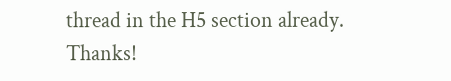thread in the H5 section already. Thanks!